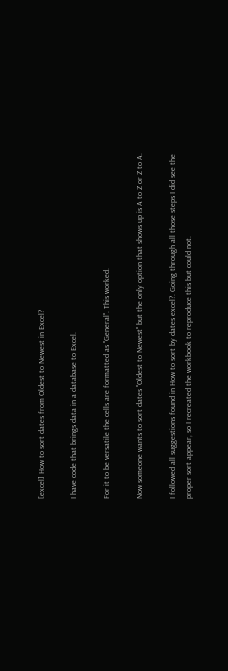[excel] How to sort dates from Oldest to Newest in Excel?

I have code that brings data in a database to Excel.

For it to be versatile the cells are formatted as "General". This worked.

Now someone wants to sort dates "Oldest to Newest" but the only option that shows up is A to Z or Z to A.

I followed all suggestions found in How to sort by dates excel?. Going through all those steps I did see the proper sort appear, so I recreated the workbook to reproduce this but could not.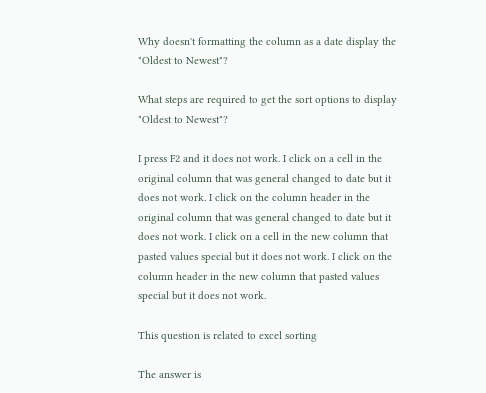Why doesn't formatting the column as a date display the "Oldest to Newest"?

What steps are required to get the sort options to display "Oldest to Newest"?

I press F2 and it does not work. I click on a cell in the original column that was general changed to date but it does not work. I click on the column header in the original column that was general changed to date but it does not work. I click on a cell in the new column that pasted values special but it does not work. I click on the column header in the new column that pasted values special but it does not work.

This question is related to excel sorting

The answer is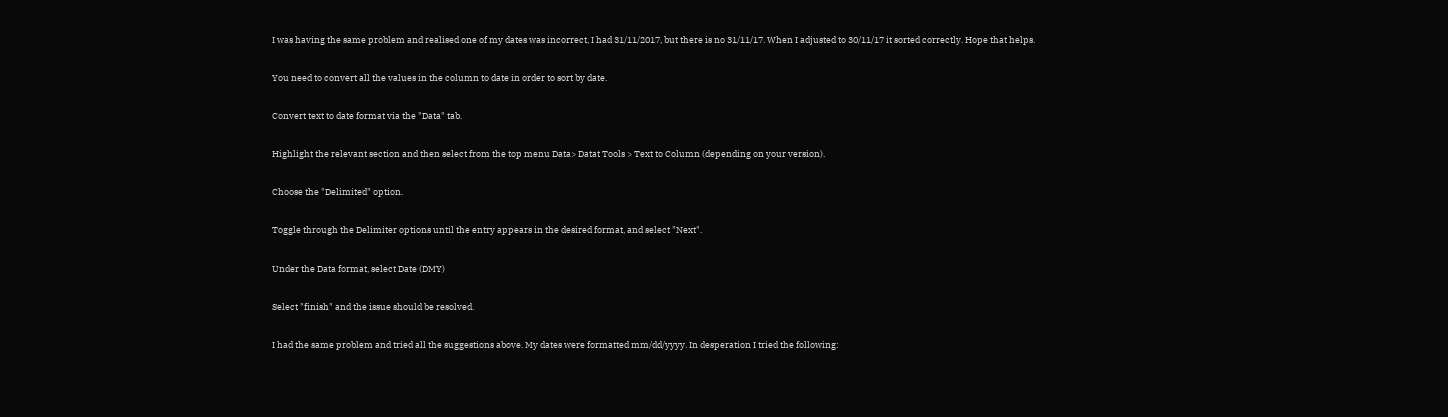I was having the same problem and realised one of my dates was incorrect, I had 31/11/2017, but there is no 31/11/17. When I adjusted to 30/11/17 it sorted correctly. Hope that helps.

You need to convert all the values in the column to date in order to sort by date.

Convert text to date format via the "Data" tab.

Highlight the relevant section and then select from the top menu Data> Datat Tools > Text to Column (depending on your version).

Choose the "Delimited" option.

Toggle through the Delimiter options until the entry appears in the desired format, and select "Next".

Under the Data format, select Date (DMY)

Select "finish" and the issue should be resolved.

I had the same problem and tried all the suggestions above. My dates were formatted mm/dd/yyyy. In desperation I tried the following: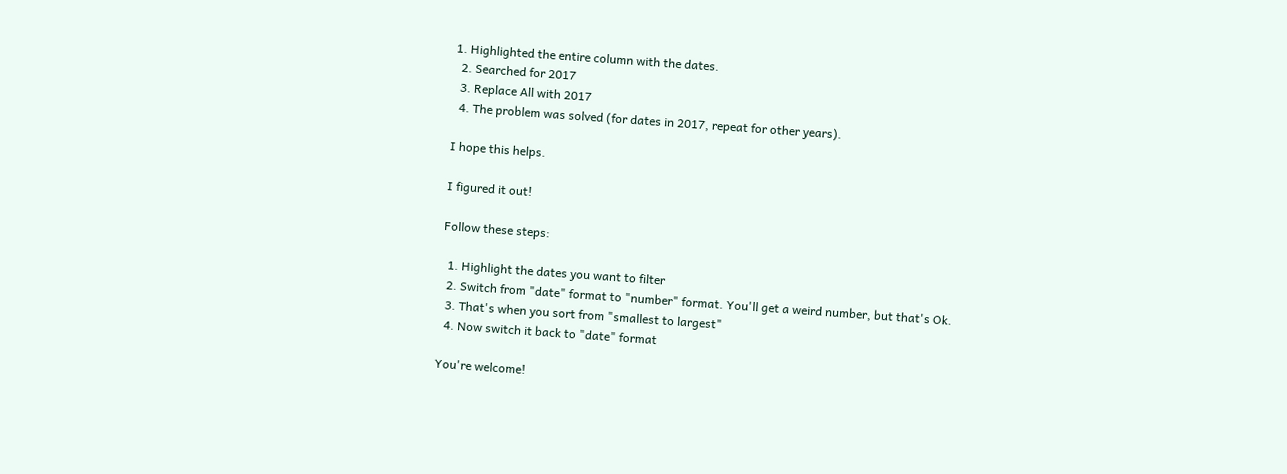1. Highlighted the entire column with the dates.
  2. Searched for 2017
  3. Replace All with 2017
  4. The problem was solved (for dates in 2017, repeat for other years).

I hope this helps.

I figured it out!

Follow these steps:

  1. Highlight the dates you want to filter
  2. Switch from "date" format to "number" format. You'll get a weird number, but that's Ok.
  3. That's when you sort from "smallest to largest"
  4. Now switch it back to "date" format

You're welcome!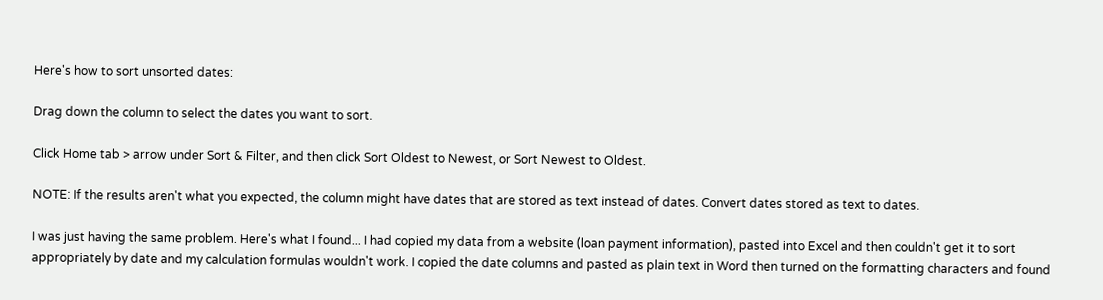Here's how to sort unsorted dates:

Drag down the column to select the dates you want to sort.

Click Home tab > arrow under Sort & Filter, and then click Sort Oldest to Newest, or Sort Newest to Oldest.

NOTE: If the results aren't what you expected, the column might have dates that are stored as text instead of dates. Convert dates stored as text to dates.

I was just having the same problem. Here's what I found... I had copied my data from a website (loan payment information), pasted into Excel and then couldn't get it to sort appropriately by date and my calculation formulas wouldn't work. I copied the date columns and pasted as plain text in Word then turned on the formatting characters and found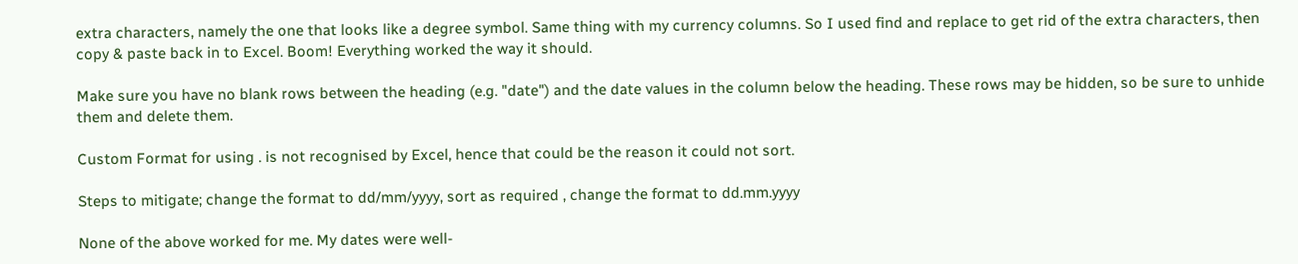extra characters, namely the one that looks like a degree symbol. Same thing with my currency columns. So I used find and replace to get rid of the extra characters, then copy & paste back in to Excel. Boom! Everything worked the way it should.

Make sure you have no blank rows between the heading (e.g. "date") and the date values in the column below the heading. These rows may be hidden, so be sure to unhide them and delete them.

Custom Format for using . is not recognised by Excel, hence that could be the reason it could not sort.

Steps to mitigate; change the format to dd/mm/yyyy, sort as required , change the format to dd.mm.yyyy

None of the above worked for me. My dates were well-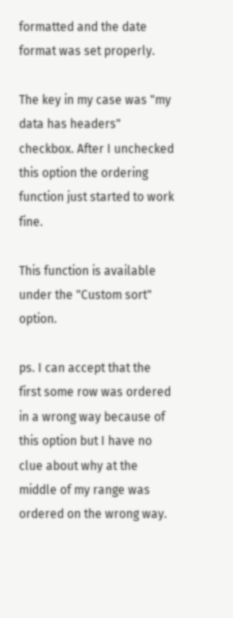formatted and the date format was set properly.

The key in my case was "my data has headers" checkbox. After I unchecked this option the ordering function just started to work fine.

This function is available under the "Custom sort" option.

ps. I can accept that the first some row was ordered in a wrong way because of this option but I have no clue about why at the middle of my range was ordered on the wrong way.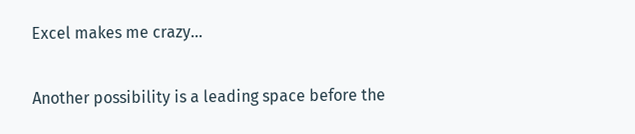Excel makes me crazy...

Another possibility is a leading space before the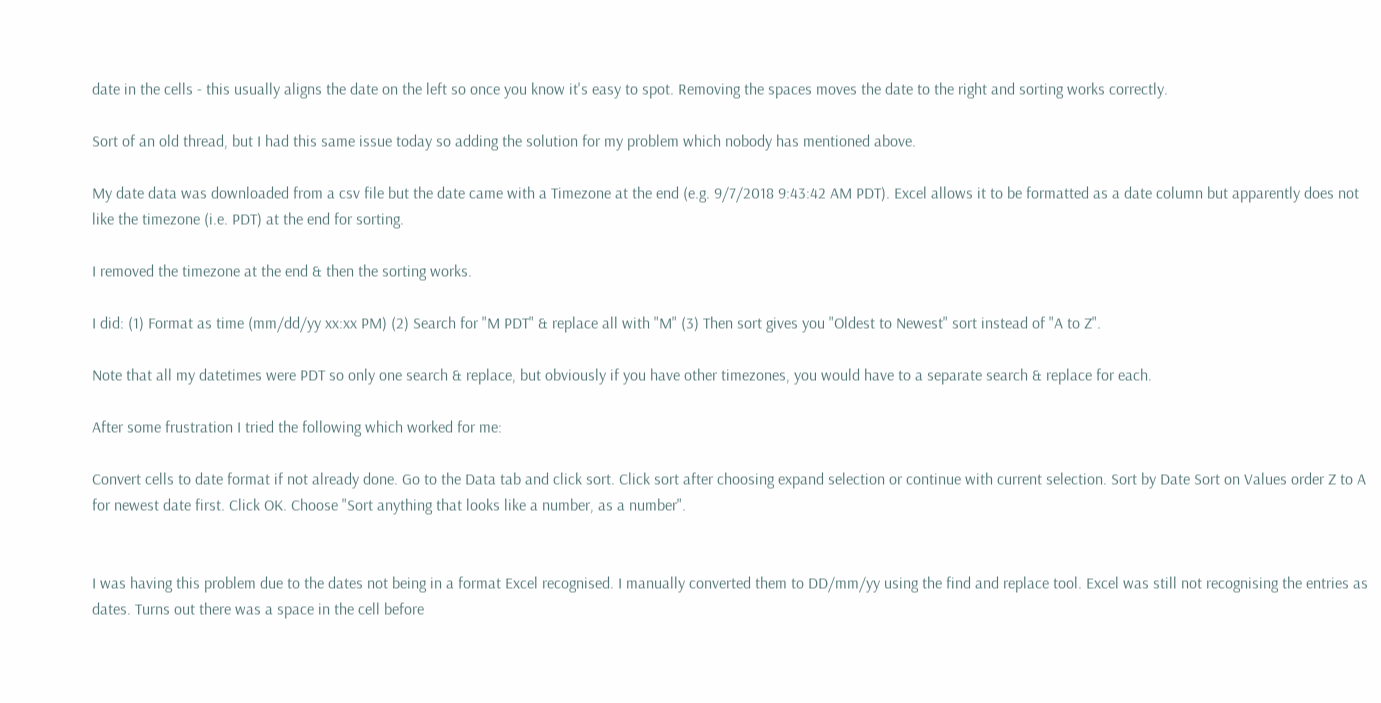date in the cells - this usually aligns the date on the left so once you know it's easy to spot. Removing the spaces moves the date to the right and sorting works correctly.

Sort of an old thread, but I had this same issue today so adding the solution for my problem which nobody has mentioned above.

My date data was downloaded from a csv file but the date came with a Timezone at the end (e.g. 9/7/2018 9:43:42 AM PDT). Excel allows it to be formatted as a date column but apparently does not like the timezone (i.e. PDT) at the end for sorting.

I removed the timezone at the end & then the sorting works.

I did: (1) Format as time (mm/dd/yy xx:xx PM) (2) Search for "M PDT" & replace all with "M" (3) Then sort gives you "Oldest to Newest" sort instead of "A to Z".

Note that all my datetimes were PDT so only one search & replace, but obviously if you have other timezones, you would have to a separate search & replace for each.

After some frustration I tried the following which worked for me:

Convert cells to date format if not already done. Go to the Data tab and click sort. Click sort after choosing expand selection or continue with current selection. Sort by Date Sort on Values order Z to A for newest date first. Click OK. Choose "Sort anything that looks like a number, as a number".


I was having this problem due to the dates not being in a format Excel recognised. I manually converted them to DD/mm/yy using the find and replace tool. Excel was still not recognising the entries as dates. Turns out there was a space in the cell before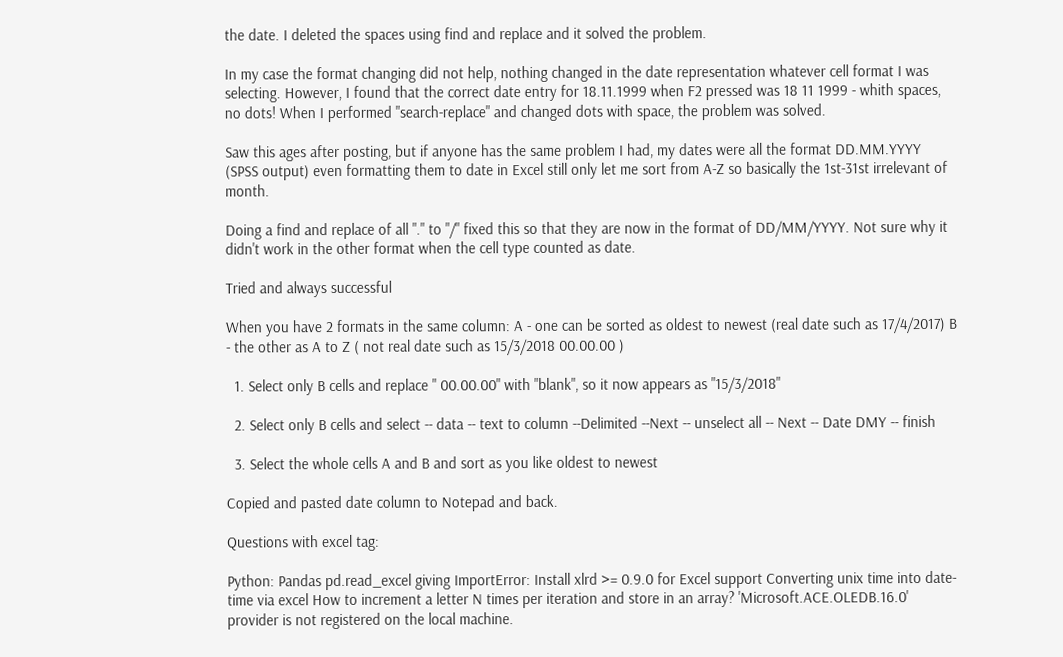the date. I deleted the spaces using find and replace and it solved the problem.

In my case the format changing did not help, nothing changed in the date representation whatever cell format I was selecting. However, I found that the correct date entry for 18.11.1999 when F2 pressed was 18 11 1999 - whith spaces, no dots! When I performed "search-replace" and changed dots with space, the problem was solved.

Saw this ages after posting, but if anyone has the same problem I had, my dates were all the format DD.MM.YYYY (SPSS output) even formatting them to date in Excel still only let me sort from A-Z so basically the 1st-31st irrelevant of month.

Doing a find and replace of all "." to "/" fixed this so that they are now in the format of DD/MM/YYYY. Not sure why it didn't work in the other format when the cell type counted as date.

Tried and always successful

When you have 2 formats in the same column: A - one can be sorted as oldest to newest (real date such as 17/4/2017) B - the other as A to Z ( not real date such as 15/3/2018 00.00.00 )

  1. Select only B cells and replace " 00.00.00" with "blank", so it now appears as "15/3/2018"

  2. Select only B cells and select -- data -- text to column --Delimited --Next -- unselect all -- Next -- Date DMY -- finish

  3. Select the whole cells A and B and sort as you like oldest to newest

Copied and pasted date column to Notepad and back.

Questions with excel tag:

Python: Pandas pd.read_excel giving ImportError: Install xlrd >= 0.9.0 for Excel support Converting unix time into date-time via excel How to increment a letter N times per iteration and store in an array? 'Microsoft.ACE.OLEDB.16.0' provider is not registered on the local machine.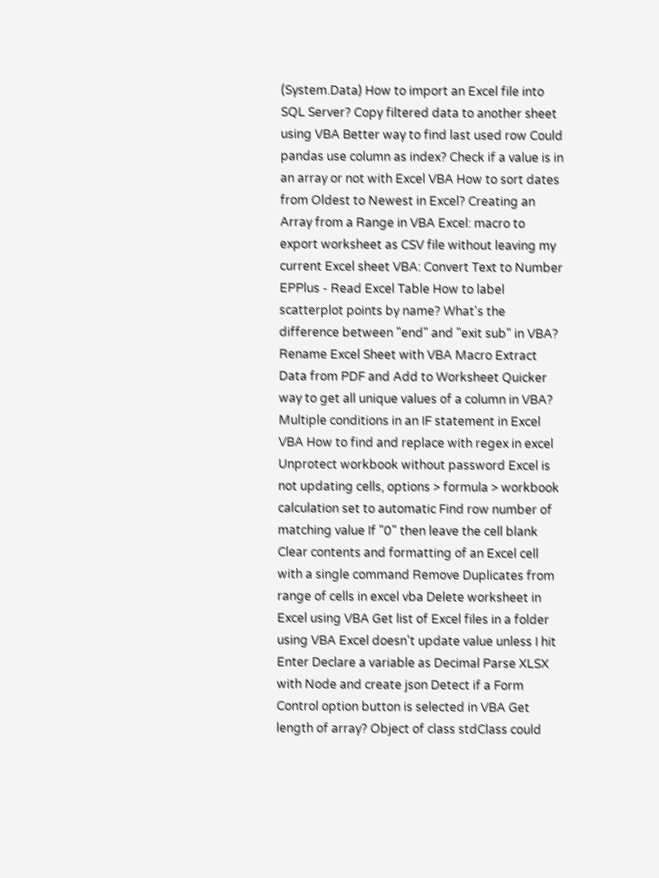(System.Data) How to import an Excel file into SQL Server? Copy filtered data to another sheet using VBA Better way to find last used row Could pandas use column as index? Check if a value is in an array or not with Excel VBA How to sort dates from Oldest to Newest in Excel? Creating an Array from a Range in VBA Excel: macro to export worksheet as CSV file without leaving my current Excel sheet VBA: Convert Text to Number EPPlus - Read Excel Table How to label scatterplot points by name? What's the difference between "end" and "exit sub" in VBA? Rename Excel Sheet with VBA Macro Extract Data from PDF and Add to Worksheet Quicker way to get all unique values of a column in VBA? Multiple conditions in an IF statement in Excel VBA How to find and replace with regex in excel Unprotect workbook without password Excel is not updating cells, options > formula > workbook calculation set to automatic Find row number of matching value If "0" then leave the cell blank Clear contents and formatting of an Excel cell with a single command Remove Duplicates from range of cells in excel vba Delete worksheet in Excel using VBA Get list of Excel files in a folder using VBA Excel doesn't update value unless I hit Enter Declare a variable as Decimal Parse XLSX with Node and create json Detect if a Form Control option button is selected in VBA Get length of array? Object of class stdClass could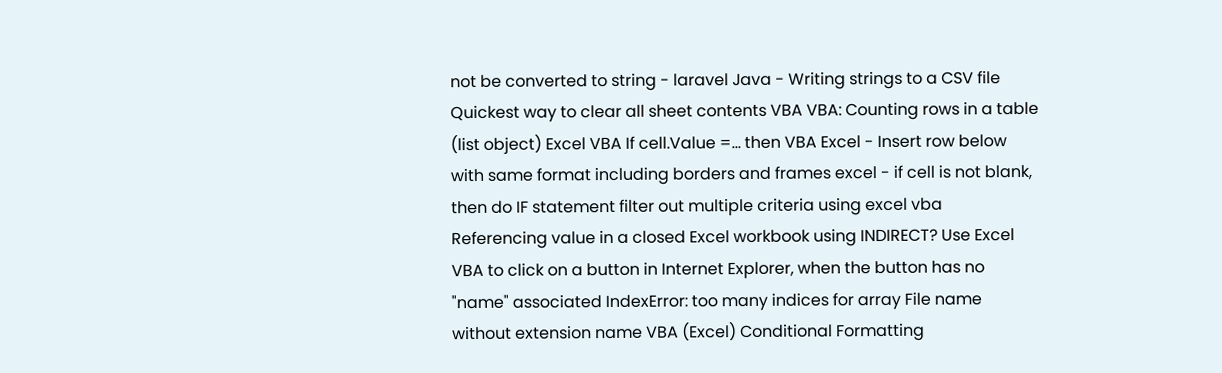not be converted to string - laravel Java - Writing strings to a CSV file Quickest way to clear all sheet contents VBA VBA: Counting rows in a table (list object) Excel VBA If cell.Value =... then VBA Excel - Insert row below with same format including borders and frames excel - if cell is not blank, then do IF statement filter out multiple criteria using excel vba Referencing value in a closed Excel workbook using INDIRECT? Use Excel VBA to click on a button in Internet Explorer, when the button has no "name" associated IndexError: too many indices for array File name without extension name VBA (Excel) Conditional Formatting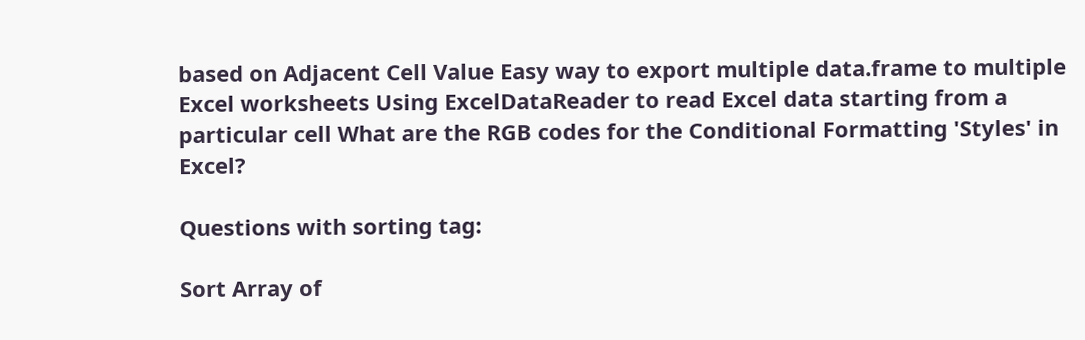based on Adjacent Cell Value Easy way to export multiple data.frame to multiple Excel worksheets Using ExcelDataReader to read Excel data starting from a particular cell What are the RGB codes for the Conditional Formatting 'Styles' in Excel?

Questions with sorting tag:

Sort Array of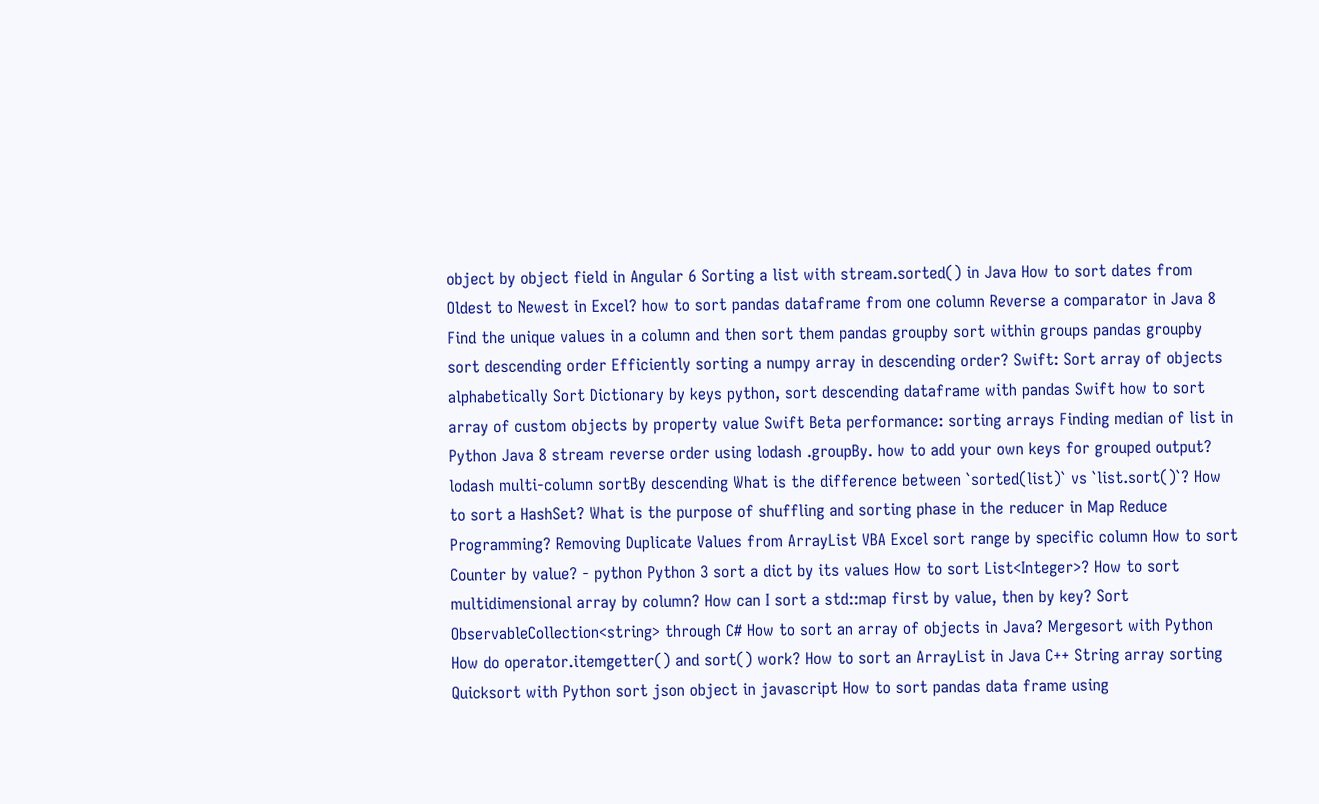object by object field in Angular 6 Sorting a list with stream.sorted() in Java How to sort dates from Oldest to Newest in Excel? how to sort pandas dataframe from one column Reverse a comparator in Java 8 Find the unique values in a column and then sort them pandas groupby sort within groups pandas groupby sort descending order Efficiently sorting a numpy array in descending order? Swift: Sort array of objects alphabetically Sort Dictionary by keys python, sort descending dataframe with pandas Swift how to sort array of custom objects by property value Swift Beta performance: sorting arrays Finding median of list in Python Java 8 stream reverse order using lodash .groupBy. how to add your own keys for grouped output? lodash multi-column sortBy descending What is the difference between `sorted(list)` vs `list.sort()`? How to sort a HashSet? What is the purpose of shuffling and sorting phase in the reducer in Map Reduce Programming? Removing Duplicate Values from ArrayList VBA Excel sort range by specific column How to sort Counter by value? - python Python 3 sort a dict by its values How to sort List<Integer>? How to sort multidimensional array by column? How can I sort a std::map first by value, then by key? Sort ObservableCollection<string> through C# How to sort an array of objects in Java? Mergesort with Python How do operator.itemgetter() and sort() work? How to sort an ArrayList in Java C++ String array sorting Quicksort with Python sort json object in javascript How to sort pandas data frame using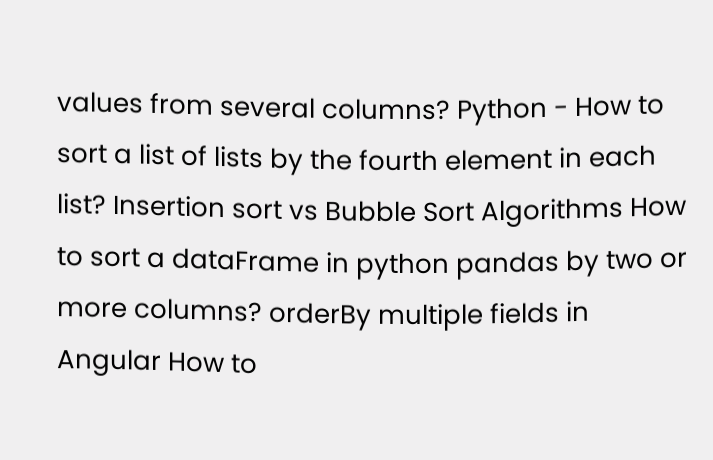values from several columns? Python - How to sort a list of lists by the fourth element in each list? Insertion sort vs Bubble Sort Algorithms How to sort a dataFrame in python pandas by two or more columns? orderBy multiple fields in Angular How to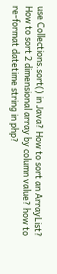use Collections.sort() in Java? How to sort an ArrayList? How to sort 2 dimensional array by column value? how to re-format datetime string in php?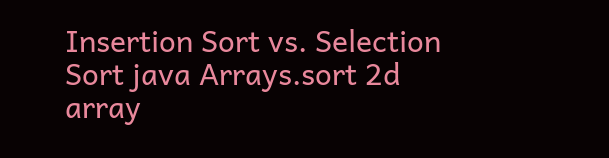Insertion Sort vs. Selection Sort java Arrays.sort 2d array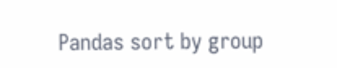Pandas sort by group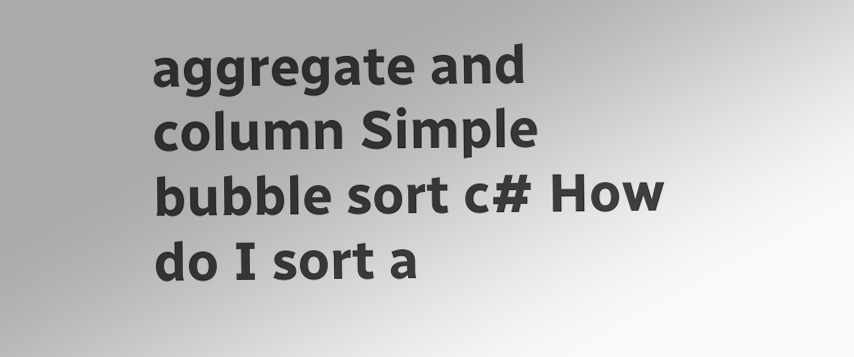aggregate and column Simple bubble sort c# How do I sort a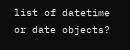list of datetime or date objects?